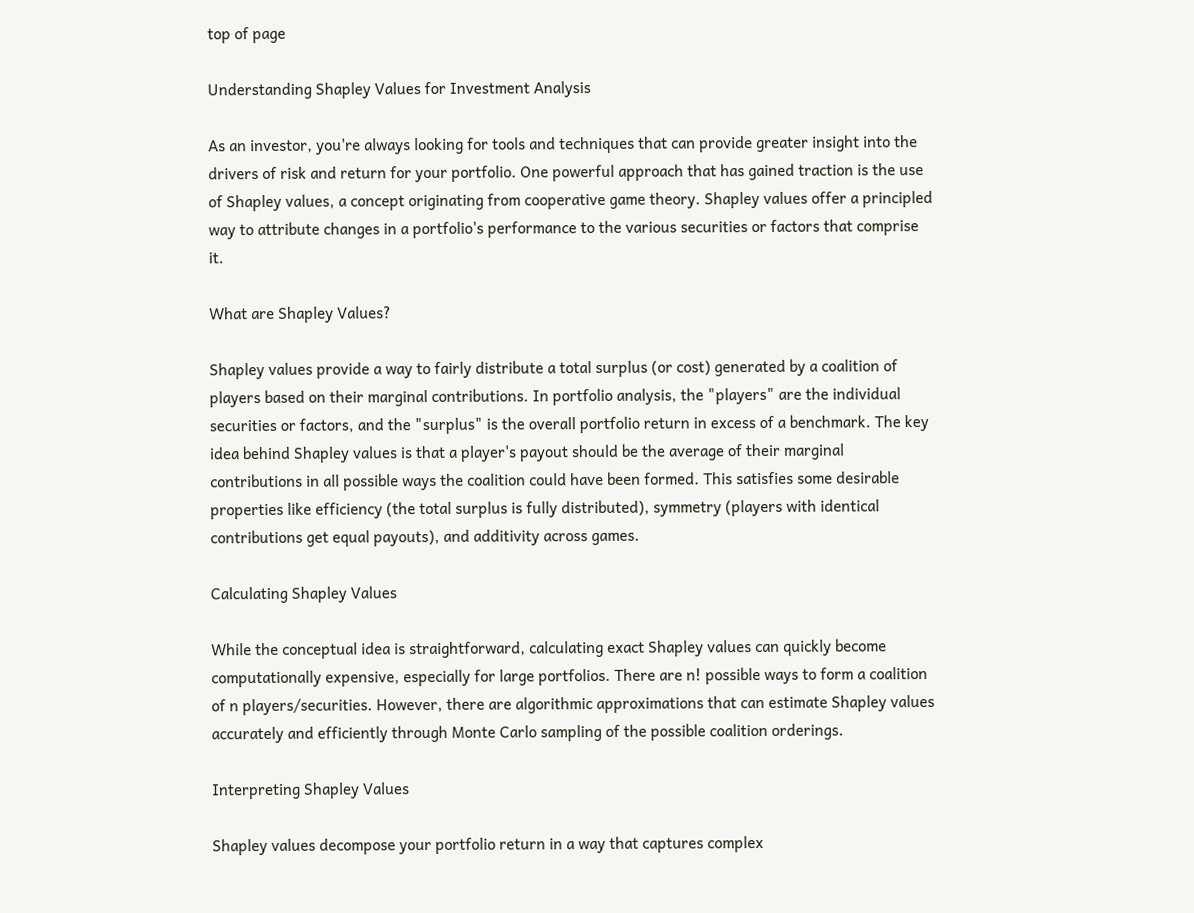top of page

Understanding Shapley Values for Investment Analysis

As an investor, you're always looking for tools and techniques that can provide greater insight into the drivers of risk and return for your portfolio. One powerful approach that has gained traction is the use of Shapley values, a concept originating from cooperative game theory. Shapley values offer a principled way to attribute changes in a portfolio's performance to the various securities or factors that comprise it.

What are Shapley Values?

Shapley values provide a way to fairly distribute a total surplus (or cost) generated by a coalition of players based on their marginal contributions. In portfolio analysis, the "players" are the individual securities or factors, and the "surplus" is the overall portfolio return in excess of a benchmark. The key idea behind Shapley values is that a player's payout should be the average of their marginal contributions in all possible ways the coalition could have been formed. This satisfies some desirable properties like efficiency (the total surplus is fully distributed), symmetry (players with identical contributions get equal payouts), and additivity across games.

Calculating Shapley Values

While the conceptual idea is straightforward, calculating exact Shapley values can quickly become computationally expensive, especially for large portfolios. There are n! possible ways to form a coalition of n players/securities. However, there are algorithmic approximations that can estimate Shapley values accurately and efficiently through Monte Carlo sampling of the possible coalition orderings.

Interpreting Shapley Values

Shapley values decompose your portfolio return in a way that captures complex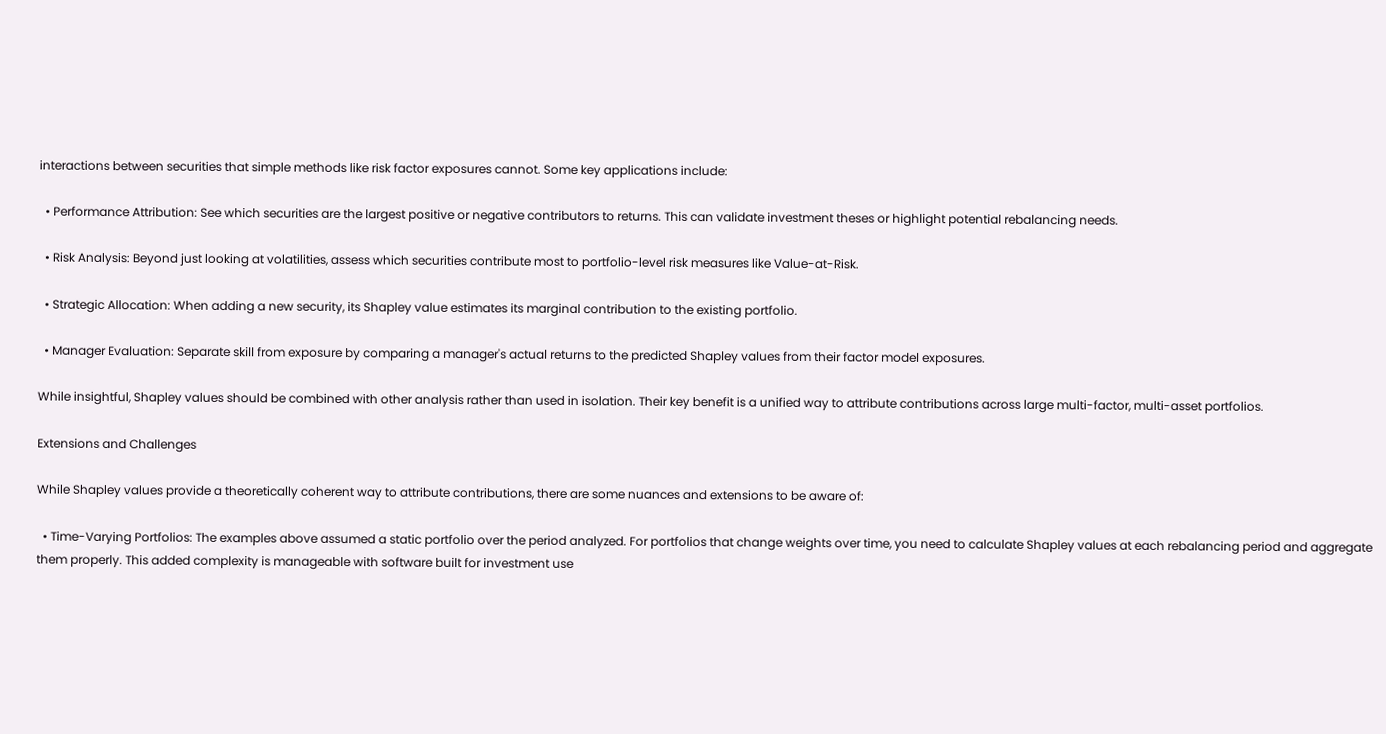interactions between securities that simple methods like risk factor exposures cannot. Some key applications include:

  • Performance Attribution: See which securities are the largest positive or negative contributors to returns. This can validate investment theses or highlight potential rebalancing needs.

  • Risk Analysis: Beyond just looking at volatilities, assess which securities contribute most to portfolio-level risk measures like Value-at-Risk.

  • Strategic Allocation: When adding a new security, its Shapley value estimates its marginal contribution to the existing portfolio.

  • Manager Evaluation: Separate skill from exposure by comparing a manager's actual returns to the predicted Shapley values from their factor model exposures.

While insightful, Shapley values should be combined with other analysis rather than used in isolation. Their key benefit is a unified way to attribute contributions across large multi-factor, multi-asset portfolios.

Extensions and Challenges

While Shapley values provide a theoretically coherent way to attribute contributions, there are some nuances and extensions to be aware of:

  • Time-Varying Portfolios: The examples above assumed a static portfolio over the period analyzed. For portfolios that change weights over time, you need to calculate Shapley values at each rebalancing period and aggregate them properly. This added complexity is manageable with software built for investment use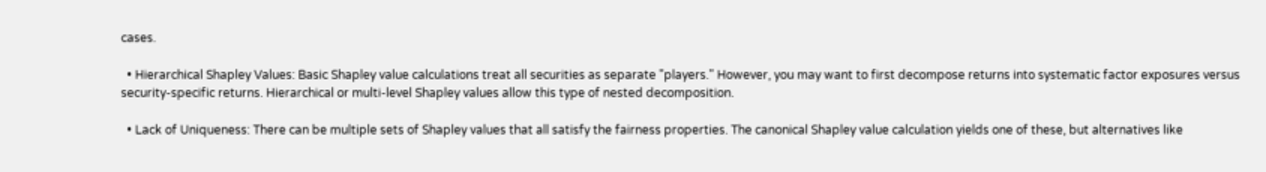cases.

  • Hierarchical Shapley Values: Basic Shapley value calculations treat all securities as separate "players." However, you may want to first decompose returns into systematic factor exposures versus security-specific returns. Hierarchical or multi-level Shapley values allow this type of nested decomposition.

  • Lack of Uniqueness: There can be multiple sets of Shapley values that all satisfy the fairness properties. The canonical Shapley value calculation yields one of these, but alternatives like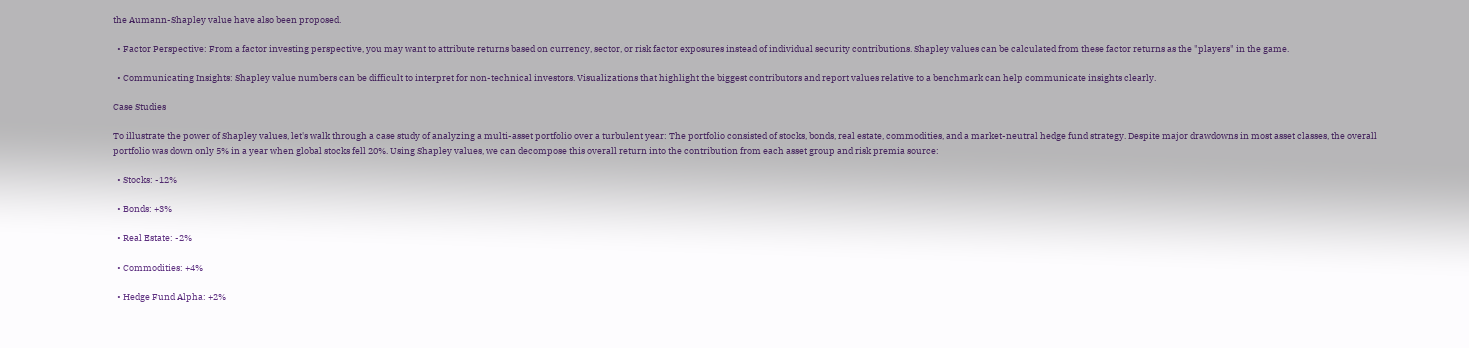the Aumann-Shapley value have also been proposed.

  • Factor Perspective: From a factor investing perspective, you may want to attribute returns based on currency, sector, or risk factor exposures instead of individual security contributions. Shapley values can be calculated from these factor returns as the "players" in the game.

  • Communicating Insights: Shapley value numbers can be difficult to interpret for non-technical investors. Visualizations that highlight the biggest contributors and report values relative to a benchmark can help communicate insights clearly.

Case Studies

To illustrate the power of Shapley values, let's walk through a case study of analyzing a multi-asset portfolio over a turbulent year: The portfolio consisted of stocks, bonds, real estate, commodities, and a market-neutral hedge fund strategy. Despite major drawdowns in most asset classes, the overall portfolio was down only 5% in a year when global stocks fell 20%. Using Shapley values, we can decompose this overall return into the contribution from each asset group and risk premia source:

  • Stocks: -12%

  • Bonds: +3%

  • Real Estate: -2%

  • Commodities: +4%

  • Hedge Fund Alpha: +2%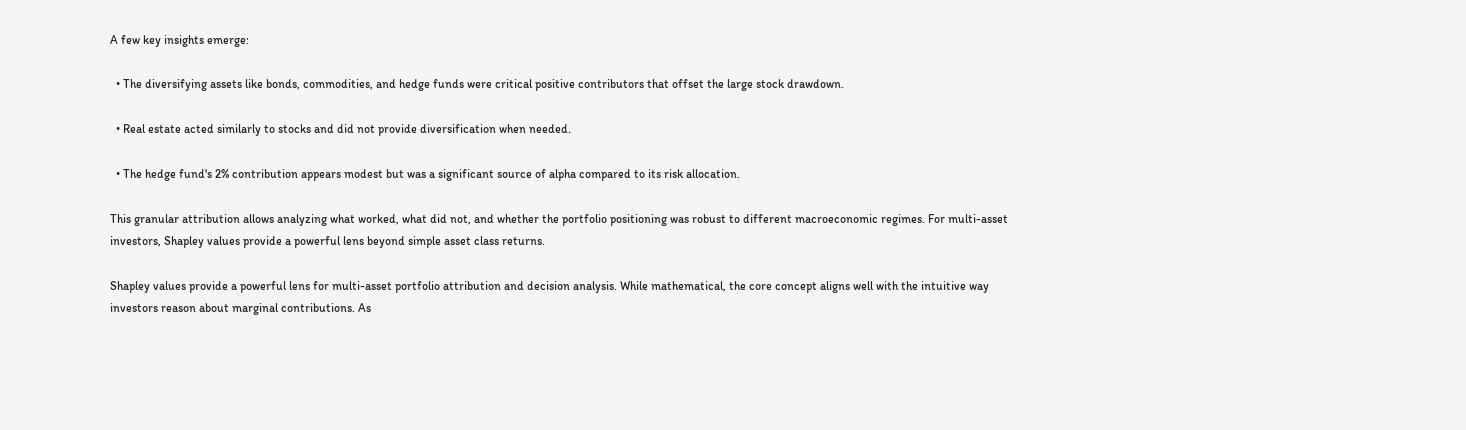A few key insights emerge:

  • The diversifying assets like bonds, commodities, and hedge funds were critical positive contributors that offset the large stock drawdown.

  • Real estate acted similarly to stocks and did not provide diversification when needed.

  • The hedge fund's 2% contribution appears modest but was a significant source of alpha compared to its risk allocation.

This granular attribution allows analyzing what worked, what did not, and whether the portfolio positioning was robust to different macroeconomic regimes. For multi-asset investors, Shapley values provide a powerful lens beyond simple asset class returns.

Shapley values provide a powerful lens for multi-asset portfolio attribution and decision analysis. While mathematical, the core concept aligns well with the intuitive way investors reason about marginal contributions. As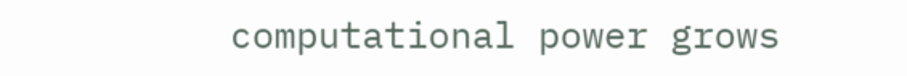computational power grows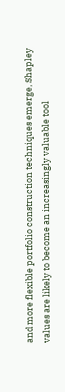and more flexible portfolio construction techniques emerge, Shapley values are likely to become an increasingly valuable tool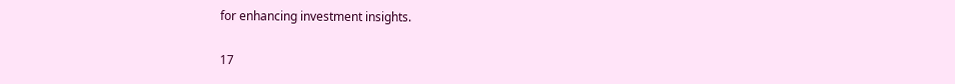for enhancing investment insights.

17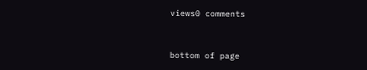views0 comments


bottom of page